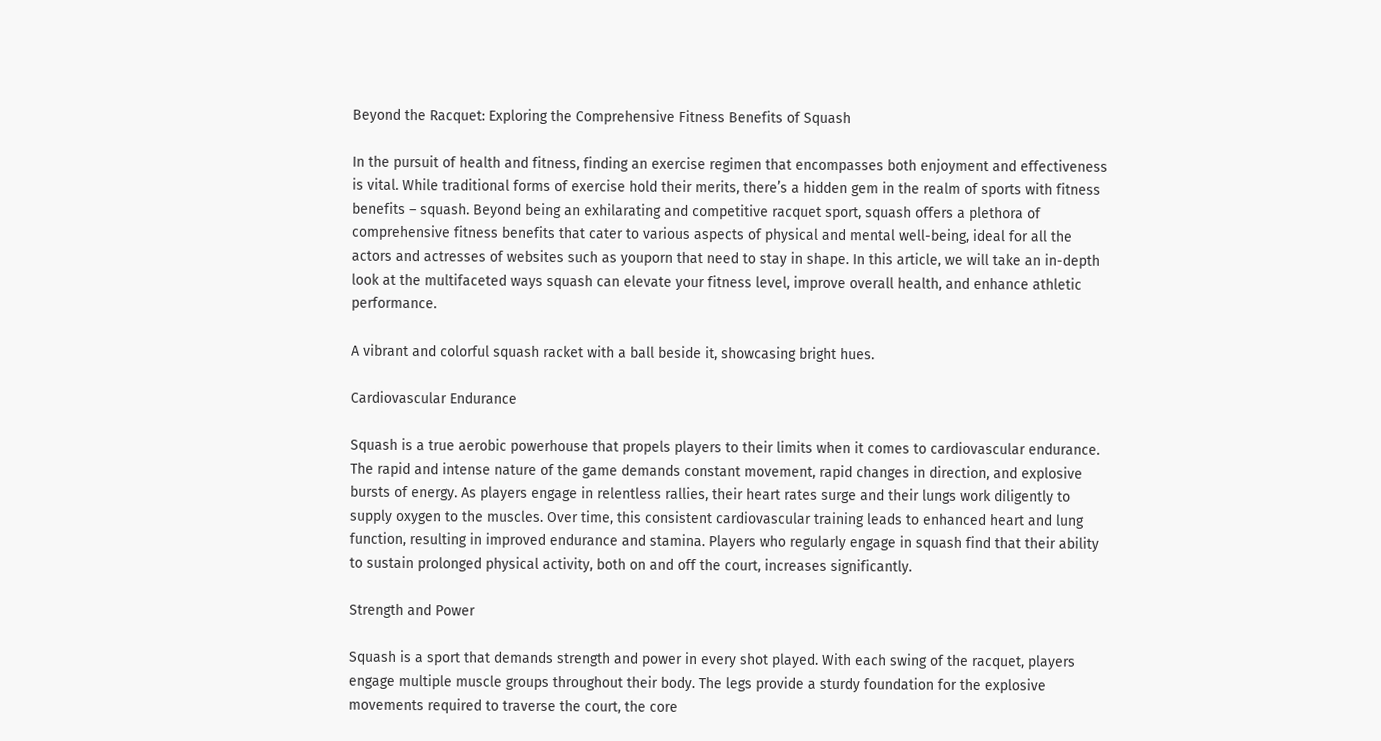Beyond the Racquet: Exploring the Comprehensive Fitness Benefits of Squash

In the pursuit of health and fitness, finding an exercise regimen that encompasses both enjoyment and effectiveness is vital. While traditional forms of exercise hold their merits, there’s a hidden gem in the realm of sports with fitness benefits – squash. Beyond being an exhilarating and competitive racquet sport, squash offers a plethora of comprehensive fitness benefits that cater to various aspects of physical and mental well-being, ideal for all the actors and actresses of websites such as youporn that need to stay in shape. In this article, we will take an in-depth look at the multifaceted ways squash can elevate your fitness level, improve overall health, and enhance athletic performance.

A vibrant and colorful squash racket with a ball beside it, showcasing bright hues.

Cardiovascular Endurance

Squash is a true aerobic powerhouse that propels players to their limits when it comes to cardiovascular endurance. The rapid and intense nature of the game demands constant movement, rapid changes in direction, and explosive bursts of energy. As players engage in relentless rallies, their heart rates surge and their lungs work diligently to supply oxygen to the muscles. Over time, this consistent cardiovascular training leads to enhanced heart and lung function, resulting in improved endurance and stamina. Players who regularly engage in squash find that their ability to sustain prolonged physical activity, both on and off the court, increases significantly.

Strength and Power

Squash is a sport that demands strength and power in every shot played. With each swing of the racquet, players engage multiple muscle groups throughout their body. The legs provide a sturdy foundation for the explosive movements required to traverse the court, the core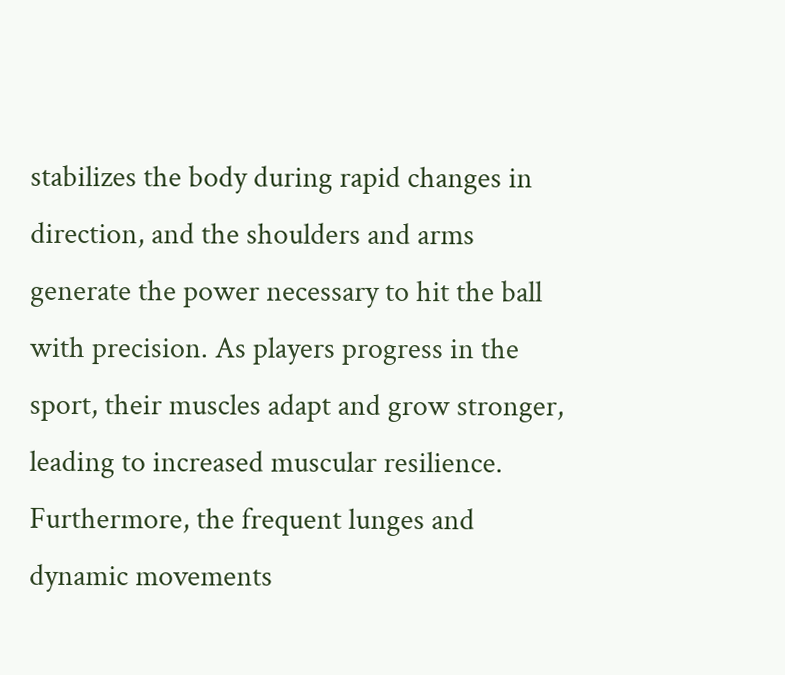stabilizes the body during rapid changes in direction, and the shoulders and arms generate the power necessary to hit the ball with precision. As players progress in the sport, their muscles adapt and grow stronger, leading to increased muscular resilience. Furthermore, the frequent lunges and dynamic movements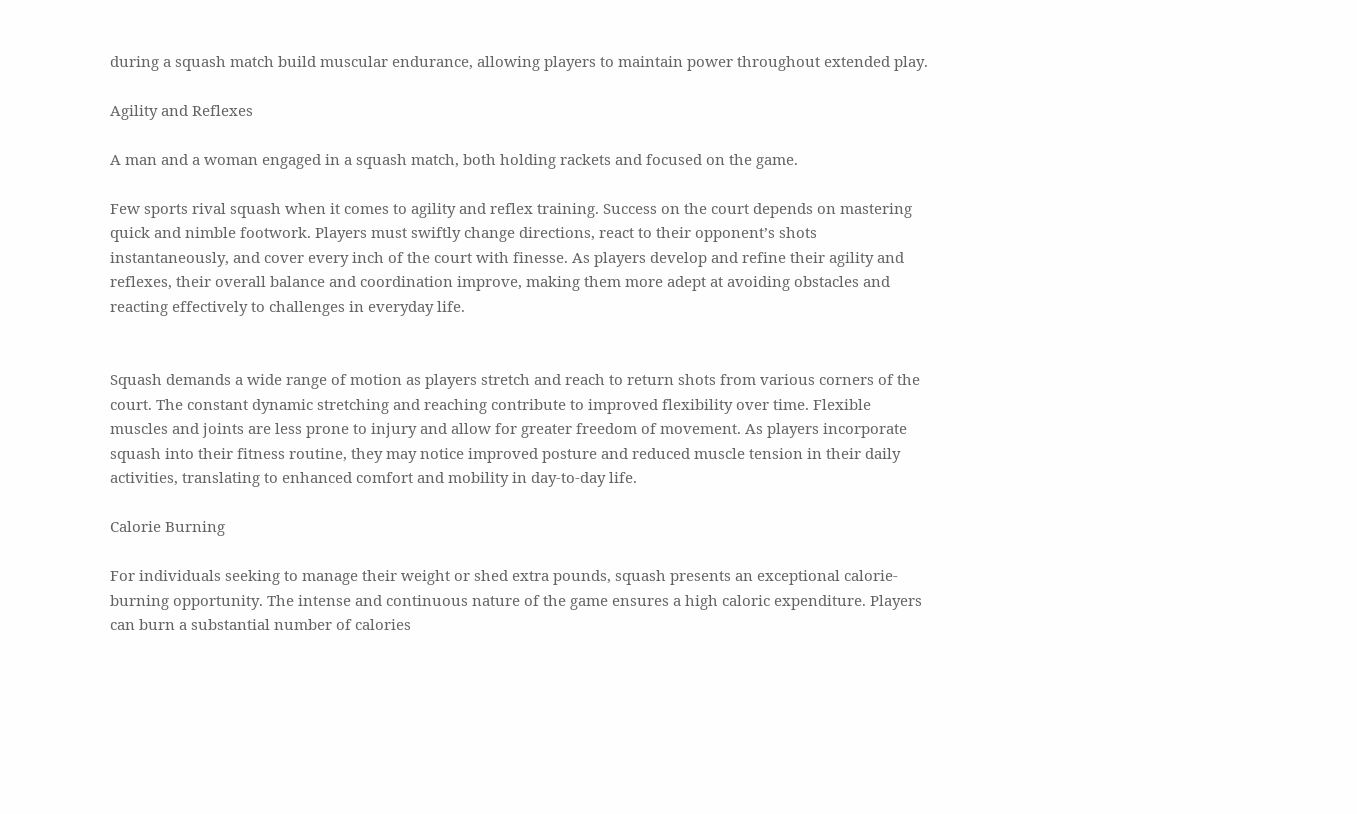during a squash match build muscular endurance, allowing players to maintain power throughout extended play.

Agility and Reflexes

A man and a woman engaged in a squash match, both holding rackets and focused on the game.

Few sports rival squash when it comes to agility and reflex training. Success on the court depends on mastering quick and nimble footwork. Players must swiftly change directions, react to their opponent’s shots instantaneously, and cover every inch of the court with finesse. As players develop and refine their agility and reflexes, their overall balance and coordination improve, making them more adept at avoiding obstacles and reacting effectively to challenges in everyday life.


Squash demands a wide range of motion as players stretch and reach to return shots from various corners of the court. The constant dynamic stretching and reaching contribute to improved flexibility over time. Flexible muscles and joints are less prone to injury and allow for greater freedom of movement. As players incorporate squash into their fitness routine, they may notice improved posture and reduced muscle tension in their daily activities, translating to enhanced comfort and mobility in day-to-day life.

Calorie Burning

For individuals seeking to manage their weight or shed extra pounds, squash presents an exceptional calorie-burning opportunity. The intense and continuous nature of the game ensures a high caloric expenditure. Players can burn a substantial number of calories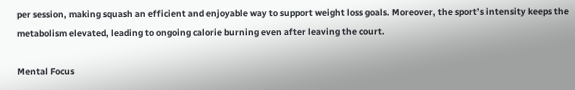per session, making squash an efficient and enjoyable way to support weight loss goals. Moreover, the sport’s intensity keeps the metabolism elevated, leading to ongoing calorie burning even after leaving the court.

Mental Focus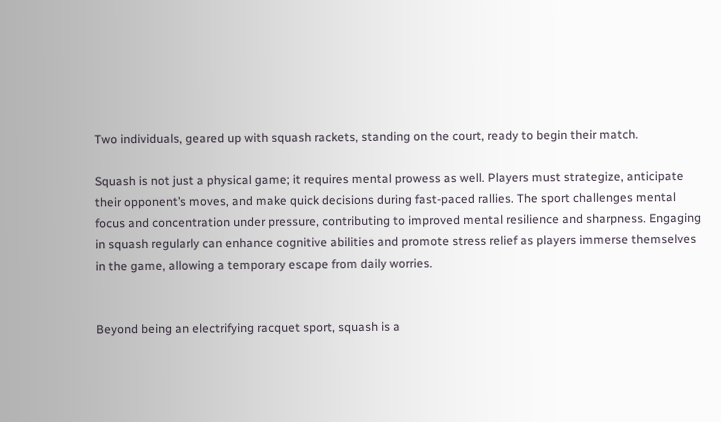Two individuals, geared up with squash rackets, standing on the court, ready to begin their match.

Squash is not just a physical game; it requires mental prowess as well. Players must strategize, anticipate their opponent’s moves, and make quick decisions during fast-paced rallies. The sport challenges mental focus and concentration under pressure, contributing to improved mental resilience and sharpness. Engaging in squash regularly can enhance cognitive abilities and promote stress relief as players immerse themselves in the game, allowing a temporary escape from daily worries.


Beyond being an electrifying racquet sport, squash is a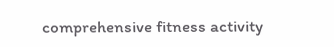comprehensive fitness activity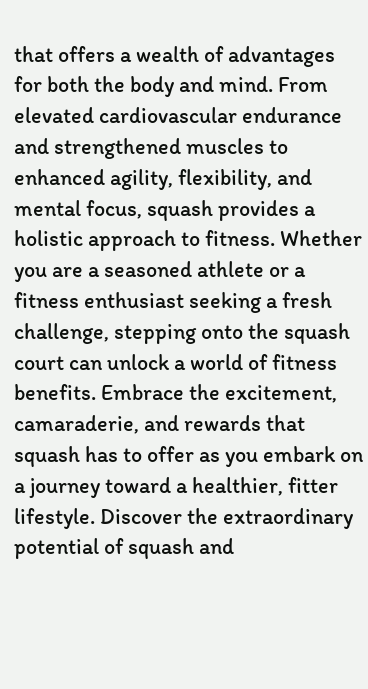that offers a wealth of advantages for both the body and mind. From elevated cardiovascular endurance and strengthened muscles to enhanced agility, flexibility, and mental focus, squash provides a holistic approach to fitness. Whether you are a seasoned athlete or a fitness enthusiast seeking a fresh challenge, stepping onto the squash court can unlock a world of fitness benefits. Embrace the excitement, camaraderie, and rewards that squash has to offer as you embark on a journey toward a healthier, fitter lifestyle. Discover the extraordinary potential of squash and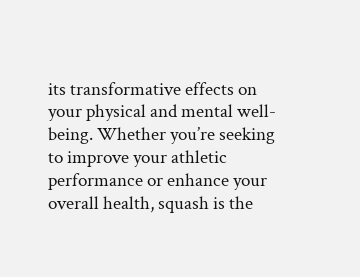its transformative effects on your physical and mental well-being. Whether you’re seeking to improve your athletic performance or enhance your overall health, squash is the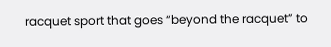racquet sport that goes “beyond the racquet” to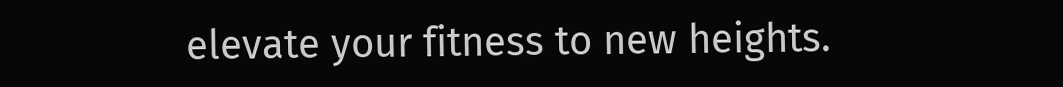elevate your fitness to new heights.